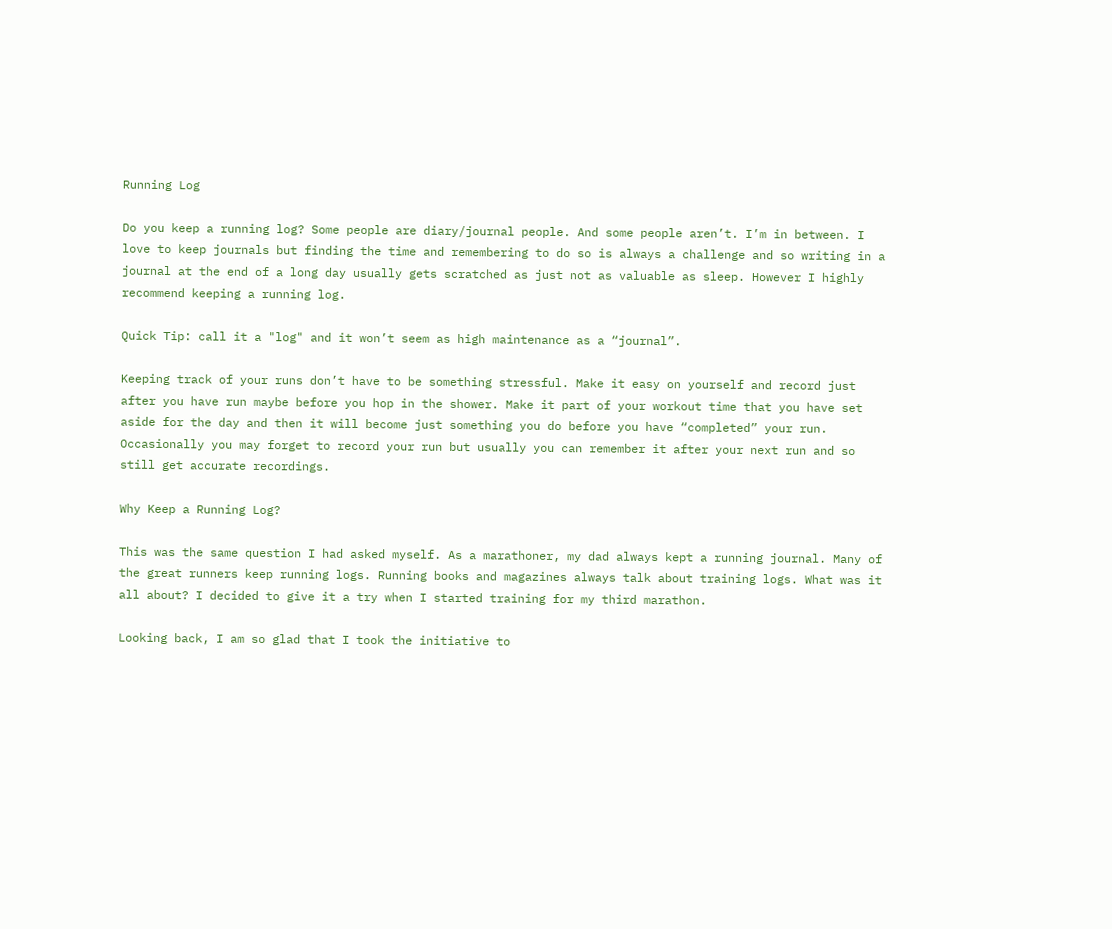Running Log

Do you keep a running log? Some people are diary/journal people. And some people aren’t. I’m in between. I love to keep journals but finding the time and remembering to do so is always a challenge and so writing in a journal at the end of a long day usually gets scratched as just not as valuable as sleep. However I highly recommend keeping a running log.

Quick Tip: call it a "log" and it won’t seem as high maintenance as a “journal”.

Keeping track of your runs don’t have to be something stressful. Make it easy on yourself and record just after you have run maybe before you hop in the shower. Make it part of your workout time that you have set aside for the day and then it will become just something you do before you have “completed” your run. Occasionally you may forget to record your run but usually you can remember it after your next run and so still get accurate recordings.

Why Keep a Running Log?

This was the same question I had asked myself. As a marathoner, my dad always kept a running journal. Many of the great runners keep running logs. Running books and magazines always talk about training logs. What was it all about? I decided to give it a try when I started training for my third marathon.

Looking back, I am so glad that I took the initiative to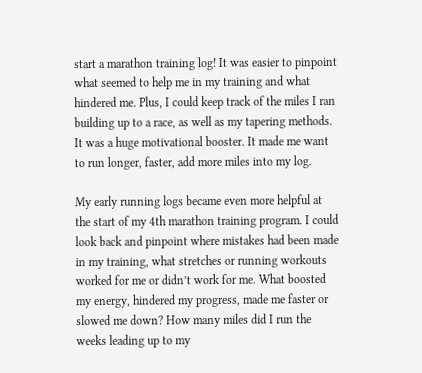start a marathon training log! It was easier to pinpoint what seemed to help me in my training and what hindered me. Plus, I could keep track of the miles I ran building up to a race, as well as my tapering methods. It was a huge motivational booster. It made me want to run longer, faster, add more miles into my log.

My early running logs became even more helpful at the start of my 4th marathon training program. I could look back and pinpoint where mistakes had been made in my training, what stretches or running workouts worked for me or didn’t work for me. What boosted my energy, hindered my progress, made me faster or slowed me down? How many miles did I run the weeks leading up to my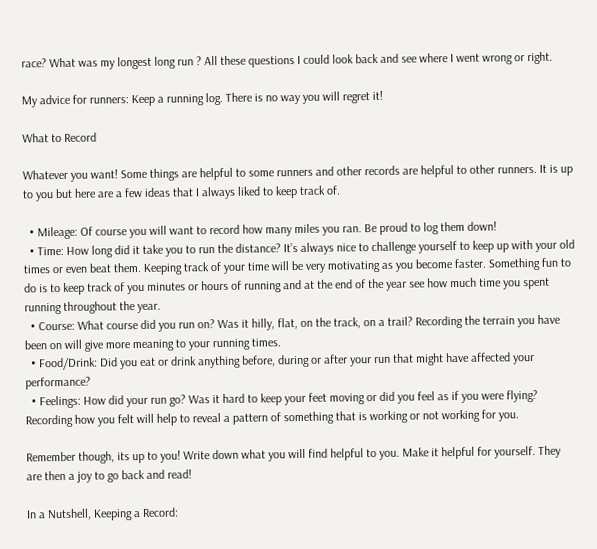race? What was my longest long run ? All these questions I could look back and see where I went wrong or right.

My advice for runners: Keep a running log. There is no way you will regret it!

What to Record

Whatever you want! Some things are helpful to some runners and other records are helpful to other runners. It is up to you but here are a few ideas that I always liked to keep track of.

  • Mileage: Of course you will want to record how many miles you ran. Be proud to log them down!
  • Time: How long did it take you to run the distance? It’s always nice to challenge yourself to keep up with your old times or even beat them. Keeping track of your time will be very motivating as you become faster. Something fun to do is to keep track of you minutes or hours of running and at the end of the year see how much time you spent running throughout the year.
  • Course: What course did you run on? Was it hilly, flat, on the track, on a trail? Recording the terrain you have been on will give more meaning to your running times.
  • Food/Drink: Did you eat or drink anything before, during or after your run that might have affected your performance?
  • Feelings: How did your run go? Was it hard to keep your feet moving or did you feel as if you were flying? Recording how you felt will help to reveal a pattern of something that is working or not working for you.

Remember though, its up to you! Write down what you will find helpful to you. Make it helpful for yourself. They are then a joy to go back and read!

In a Nutshell, Keeping a Record: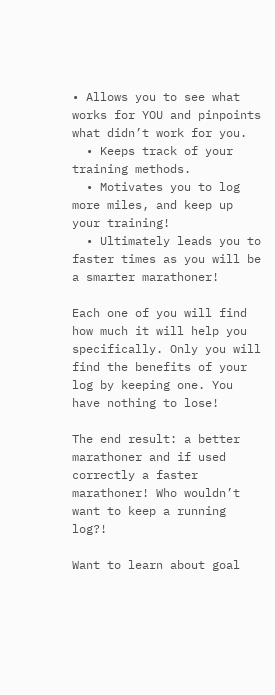• Allows you to see what works for YOU and pinpoints what didn’t work for you.
  • Keeps track of your training methods.
  • Motivates you to log more miles, and keep up your training!
  • Ultimately leads you to faster times as you will be a smarter marathoner!

Each one of you will find how much it will help you specifically. Only you will find the benefits of your log by keeping one. You have nothing to lose!

The end result: a better marathoner and if used correctly a faster marathoner! Who wouldn’t want to keep a running log?!

Want to learn about goal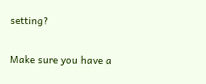setting?

Make sure you have a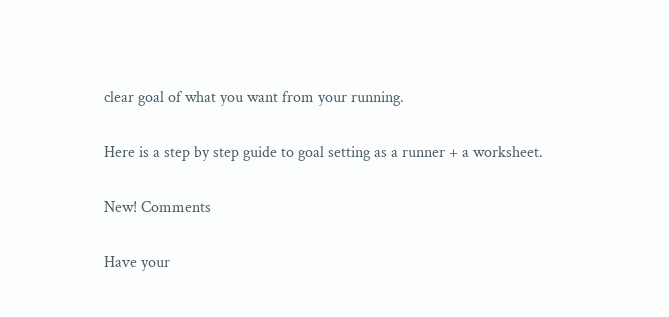clear goal of what you want from your running.

Here is a step by step guide to goal setting as a runner + a worksheet.

New! Comments

Have your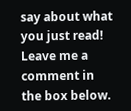say about what you just read! Leave me a comment in the box below.